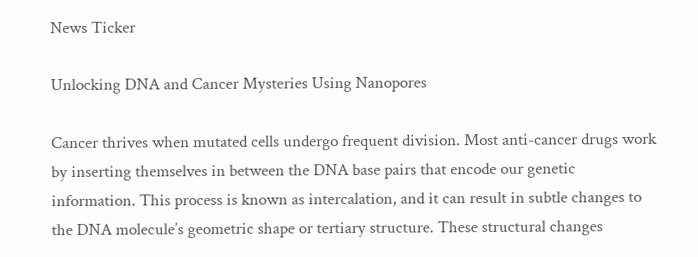News Ticker

Unlocking DNA and Cancer Mysteries Using Nanopores

Cancer thrives when mutated cells undergo frequent division. Most anti-cancer drugs work by inserting themselves in between the DNA base pairs that encode our genetic information. This process is known as intercalation, and it can result in subtle changes to the DNA molecule’s geometric shape or tertiary structure. These structural changes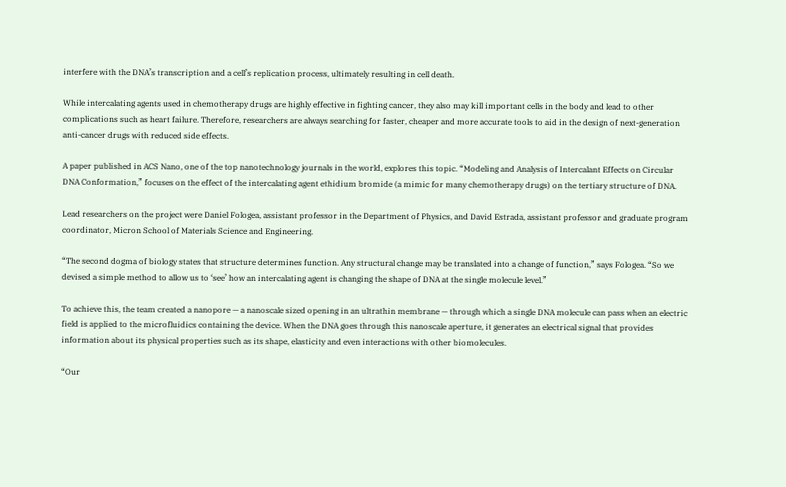interfere with the DNA’s transcription and a cell’s replication process, ultimately resulting in cell death.

While intercalating agents used in chemotherapy drugs are highly effective in fighting cancer, they also may kill important cells in the body and lead to other complications such as heart failure. Therefore, researchers are always searching for faster, cheaper and more accurate tools to aid in the design of next-generation anti-cancer drugs with reduced side effects.

A paper published in ACS Nano, one of the top nanotechnology journals in the world, explores this topic. “Modeling and Analysis of Intercalant Effects on Circular DNA Conformation,” focuses on the effect of the intercalating agent ethidium bromide (a mimic for many chemotherapy drugs) on the tertiary structure of DNA.

Lead researchers on the project were Daniel Fologea, assistant professor in the Department of Physics, and David Estrada, assistant professor and graduate program coordinator, Micron School of Materials Science and Engineering.

“The second dogma of biology states that structure determines function. Any structural change may be translated into a change of function,” says Fologea. “So we devised a simple method to allow us to ‘see’ how an intercalating agent is changing the shape of DNA at the single molecule level.”

To achieve this, the team created a nanopore — a nanoscale sized opening in an ultrathin membrane — through which a single DNA molecule can pass when an electric field is applied to the microfluidics containing the device. When the DNA goes through this nanoscale aperture, it generates an electrical signal that provides information about its physical properties such as its shape, elasticity and even interactions with other biomolecules.

“Our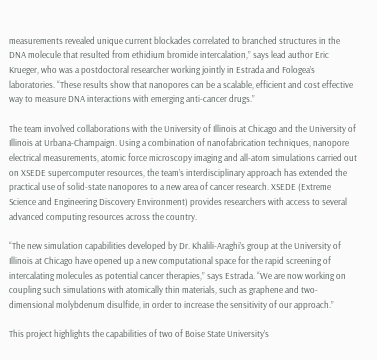measurements revealed unique current blockades correlated to branched structures in the DNA molecule that resulted from ethidium bromide intercalation,” says lead author Eric Krueger, who was a postdoctoral researcher working jointly in Estrada and Fologea’s laboratories. “These results show that nanopores can be a scalable, efficient and cost effective way to measure DNA interactions with emerging anti-cancer drugs.”

The team involved collaborations with the University of Illinois at Chicago and the University of Illinois at Urbana-Champaign. Using a combination of nanofabrication techniques, nanopore electrical measurements, atomic force microscopy imaging and all-atom simulations carried out on XSEDE supercomputer resources, the team’s interdisciplinary approach has extended the practical use of solid-state nanopores to a new area of cancer research. XSEDE (Extreme Science and Engineering Discovery Environment) provides researchers with access to several advanced computing resources across the country.

“The new simulation capabilities developed by Dr. Khalili-Araghi’s group at the University of Illinois at Chicago have opened up a new computational space for the rapid screening of intercalating molecules as potential cancer therapies,” says Estrada. “We are now working on coupling such simulations with atomically thin materials, such as graphene and two-dimensional molybdenum disulfide, in order to increase the sensitivity of our approach.”

This project highlights the capabilities of two of Boise State University’s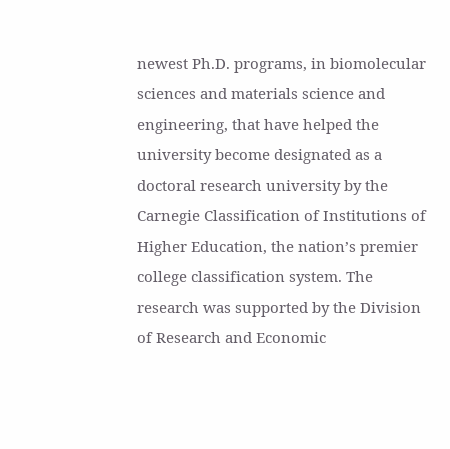newest Ph.D. programs, in biomolecular sciences and materials science and engineering, that have helped the university become designated as a doctoral research university by the Carnegie Classification of Institutions of Higher Education, the nation’s premier college classification system. The research was supported by the Division of Research and Economic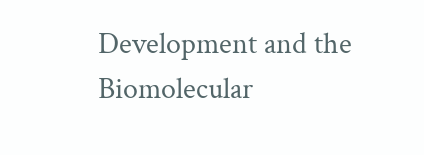Development and the Biomolecular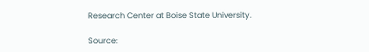Research Center at Boise State University.

Source: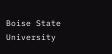Boise State University